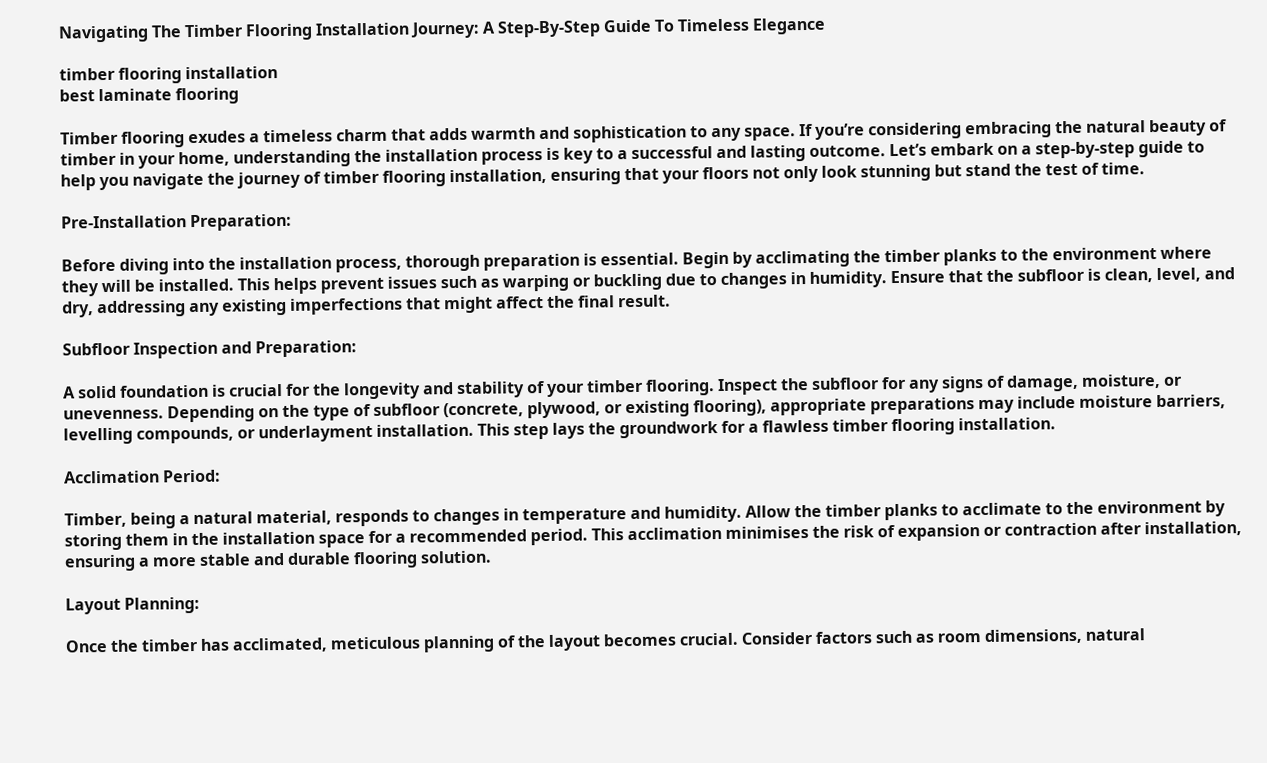Navigating The Timber Flooring Installation Journey: A Step-By-Step Guide To Timeless Elegance

timber flooring installation
best laminate flooring

Timber flooring exudes a timeless charm that adds warmth and sophistication to any space. If you’re considering embracing the natural beauty of timber in your home, understanding the installation process is key to a successful and lasting outcome. Let’s embark on a step-by-step guide to help you navigate the journey of timber flooring installation, ensuring that your floors not only look stunning but stand the test of time.

Pre-Installation Preparation:

Before diving into the installation process, thorough preparation is essential. Begin by acclimating the timber planks to the environment where they will be installed. This helps prevent issues such as warping or buckling due to changes in humidity. Ensure that the subfloor is clean, level, and dry, addressing any existing imperfections that might affect the final result.

Subfloor Inspection and Preparation:

A solid foundation is crucial for the longevity and stability of your timber flooring. Inspect the subfloor for any signs of damage, moisture, or unevenness. Depending on the type of subfloor (concrete, plywood, or existing flooring), appropriate preparations may include moisture barriers, levelling compounds, or underlayment installation. This step lays the groundwork for a flawless timber flooring installation.

Acclimation Period:

Timber, being a natural material, responds to changes in temperature and humidity. Allow the timber planks to acclimate to the environment by storing them in the installation space for a recommended period. This acclimation minimises the risk of expansion or contraction after installation, ensuring a more stable and durable flooring solution.

Layout Planning:

Once the timber has acclimated, meticulous planning of the layout becomes crucial. Consider factors such as room dimensions, natural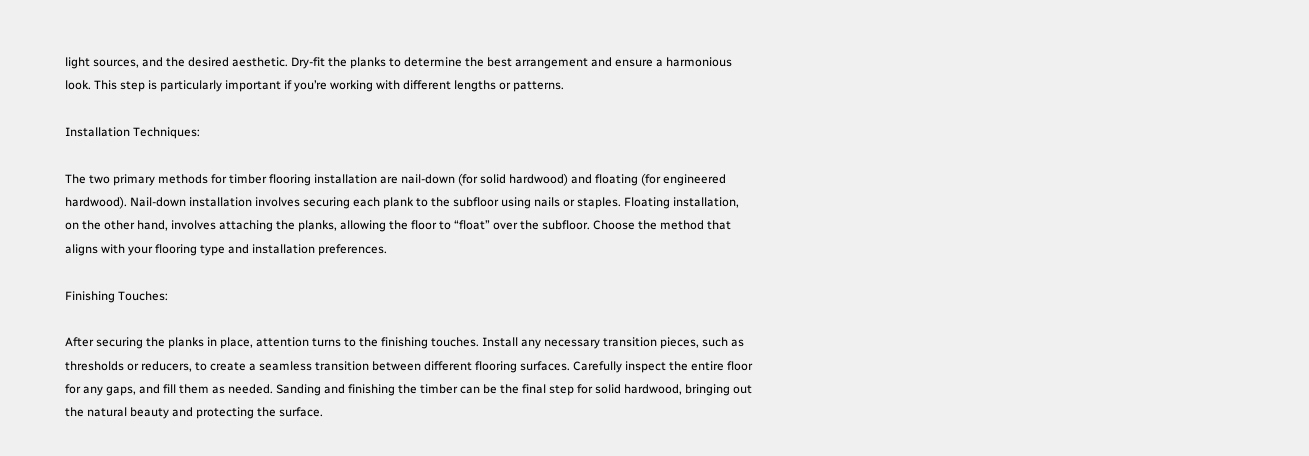light sources, and the desired aesthetic. Dry-fit the planks to determine the best arrangement and ensure a harmonious look. This step is particularly important if you’re working with different lengths or patterns.

Installation Techniques:

The two primary methods for timber flooring installation are nail-down (for solid hardwood) and floating (for engineered hardwood). Nail-down installation involves securing each plank to the subfloor using nails or staples. Floating installation, on the other hand, involves attaching the planks, allowing the floor to “float” over the subfloor. Choose the method that aligns with your flooring type and installation preferences.

Finishing Touches:

After securing the planks in place, attention turns to the finishing touches. Install any necessary transition pieces, such as thresholds or reducers, to create a seamless transition between different flooring surfaces. Carefully inspect the entire floor for any gaps, and fill them as needed. Sanding and finishing the timber can be the final step for solid hardwood, bringing out the natural beauty and protecting the surface.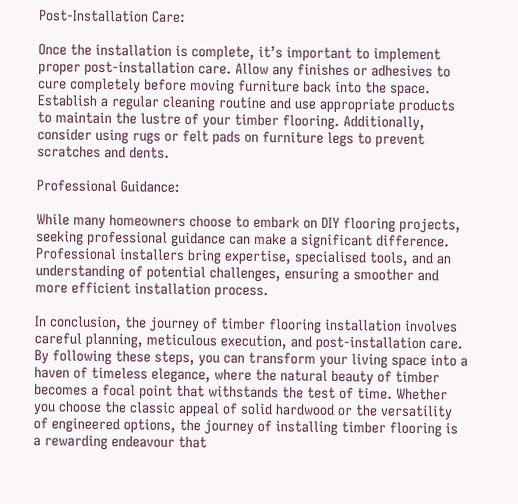Post-Installation Care:

Once the installation is complete, it’s important to implement proper post-installation care. Allow any finishes or adhesives to cure completely before moving furniture back into the space. Establish a regular cleaning routine and use appropriate products to maintain the lustre of your timber flooring. Additionally, consider using rugs or felt pads on furniture legs to prevent scratches and dents.

Professional Guidance:

While many homeowners choose to embark on DIY flooring projects, seeking professional guidance can make a significant difference. Professional installers bring expertise, specialised tools, and an understanding of potential challenges, ensuring a smoother and more efficient installation process.

In conclusion, the journey of timber flooring installation involves careful planning, meticulous execution, and post-installation care. By following these steps, you can transform your living space into a haven of timeless elegance, where the natural beauty of timber becomes a focal point that withstands the test of time. Whether you choose the classic appeal of solid hardwood or the versatility of engineered options, the journey of installing timber flooring is a rewarding endeavour that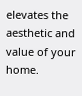elevates the aesthetic and value of your home.